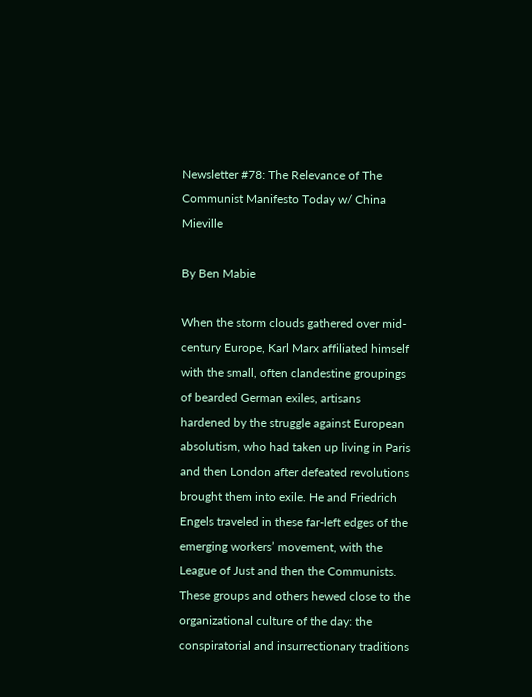Newsletter #78: The Relevance of The Communist Manifesto Today w/ China Mieville

By Ben Mabie

When the storm clouds gathered over mid-century Europe, Karl Marx affiliated himself with the small, often clandestine groupings of bearded German exiles, artisans hardened by the struggle against European absolutism, who had taken up living in Paris and then London after defeated revolutions brought them into exile. He and Friedrich Engels traveled in these far-left edges of the emerging workers’ movement, with the League of Just and then the Communists. These groups and others hewed close to the organizational culture of the day: the conspiratorial and insurrectionary traditions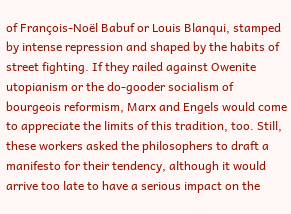of François-Noël Babuf or Louis Blanqui, stamped by intense repression and shaped by the habits of street fighting. If they railed against Owenite utopianism or the do-gooder socialism of bourgeois reformism, Marx and Engels would come to appreciate the limits of this tradition, too. Still, these workers asked the philosophers to draft a manifesto for their tendency, although it would arrive too late to have a serious impact on the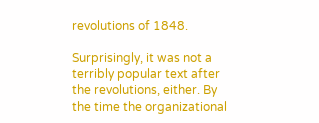revolutions of 1848.

Surprisingly, it was not a terribly popular text after the revolutions, either. By the time the organizational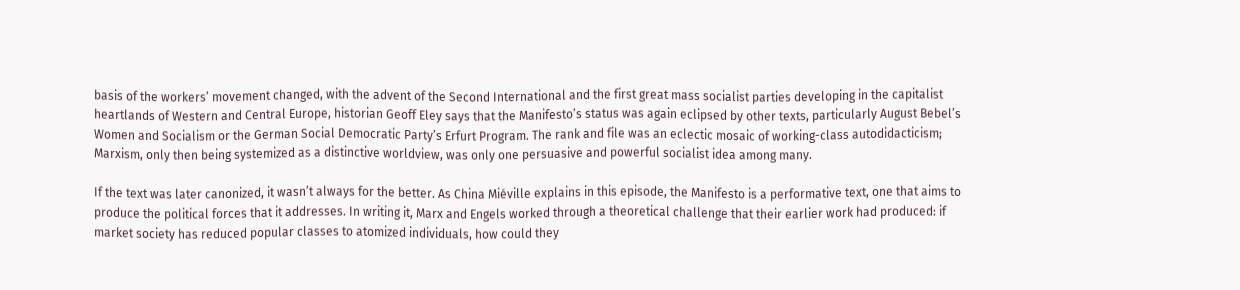basis of the workers’ movement changed, with the advent of the Second International and the first great mass socialist parties developing in the capitalist heartlands of Western and Central Europe, historian Geoff Eley says that the Manifesto’s status was again eclipsed by other texts, particularly August Bebel’s Women and Socialism or the German Social Democratic Party’s Erfurt Program. The rank and file was an eclectic mosaic of working-class autodidacticism; Marxism, only then being systemized as a distinctive worldview, was only one persuasive and powerful socialist idea among many.

If the text was later canonized, it wasn’t always for the better. As China Miéville explains in this episode, the Manifesto is a performative text, one that aims to produce the political forces that it addresses. In writing it, Marx and Engels worked through a theoretical challenge that their earlier work had produced: if market society has reduced popular classes to atomized individuals, how could they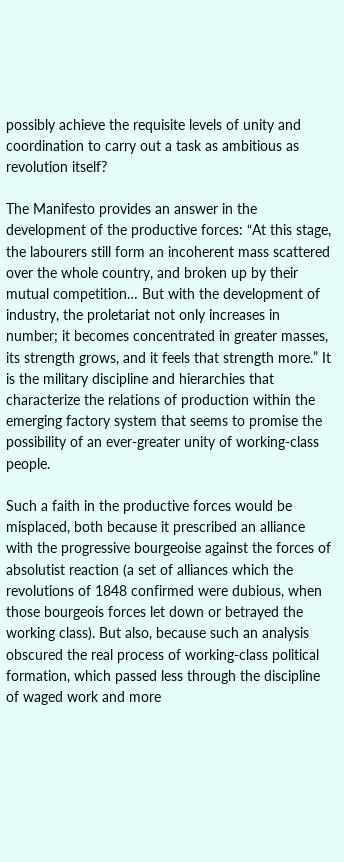possibly achieve the requisite levels of unity and coordination to carry out a task as ambitious as revolution itself?

The Manifesto provides an answer in the development of the productive forces: “At this stage, the labourers still form an incoherent mass scattered over the whole country, and broken up by their mutual competition… But with the development of industry, the proletariat not only increases in number; it becomes concentrated in greater masses, its strength grows, and it feels that strength more.” It is the military discipline and hierarchies that characterize the relations of production within the emerging factory system that seems to promise the possibility of an ever-greater unity of working-class people.

Such a faith in the productive forces would be misplaced, both because it prescribed an alliance with the progressive bourgeoise against the forces of absolutist reaction (a set of alliances which the revolutions of 1848 confirmed were dubious, when those bourgeois forces let down or betrayed the working class). But also, because such an analysis obscured the real process of working-class political formation, which passed less through the discipline of waged work and more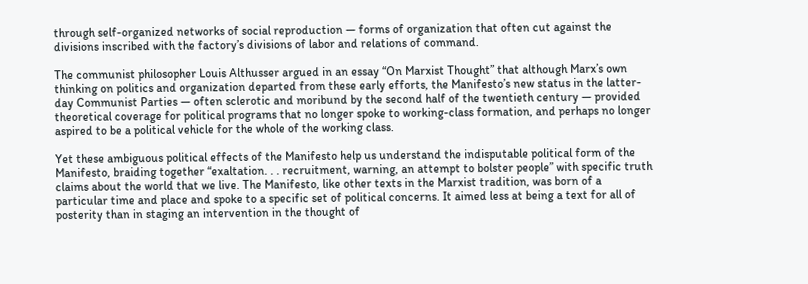through self-organized networks of social reproduction — forms of organization that often cut against the divisions inscribed with the factory’s divisions of labor and relations of command.

The communist philosopher Louis Althusser argued in an essay “On Marxist Thought” that although Marx’s own thinking on politics and organization departed from these early efforts, the Manifesto’s new status in the latter-day Communist Parties — often sclerotic and moribund by the second half of the twentieth century — provided theoretical coverage for political programs that no longer spoke to working-class formation, and perhaps no longer aspired to be a political vehicle for the whole of the working class.

Yet these ambiguous political effects of the Manifesto help us understand the indisputable political form of the Manifesto, braiding together “exaltation. . . recruitment, warning, an attempt to bolster people” with specific truth claims about the world that we live. The Manifesto, like other texts in the Marxist tradition, was born of a particular time and place and spoke to a specific set of political concerns. It aimed less at being a text for all of posterity than in staging an intervention in the thought of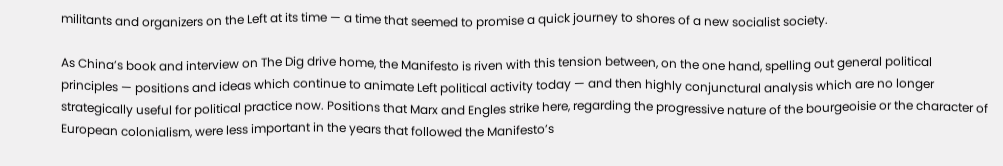militants and organizers on the Left at its time — a time that seemed to promise a quick journey to shores of a new socialist society.

As China’s book and interview on The Dig drive home, the Manifesto is riven with this tension between, on the one hand, spelling out general political principles — positions and ideas which continue to animate Left political activity today — and then highly conjunctural analysis which are no longer strategically useful for political practice now. Positions that Marx and Engles strike here, regarding the progressive nature of the bourgeoisie or the character of European colonialism, were less important in the years that followed the Manifesto’s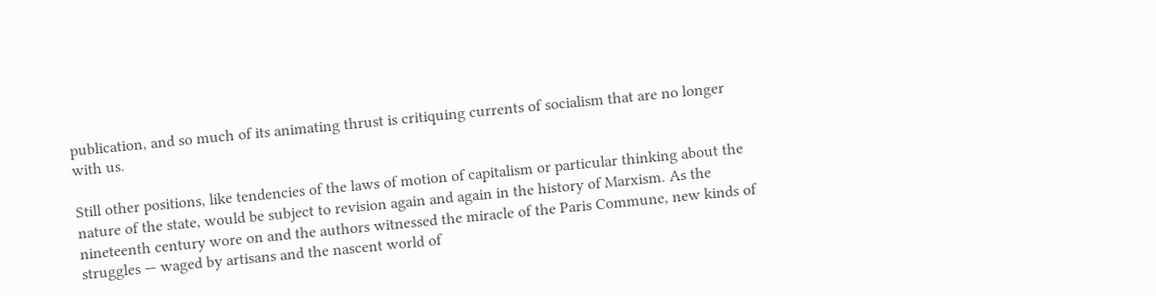publication, and so much of its animating thrust is critiquing currents of socialism that are no longer with us.

Still other positions, like tendencies of the laws of motion of capitalism or particular thinking about the nature of the state, would be subject to revision again and again in the history of Marxism. As the nineteenth century wore on and the authors witnessed the miracle of the Paris Commune, new kinds of struggles — waged by artisans and the nascent world of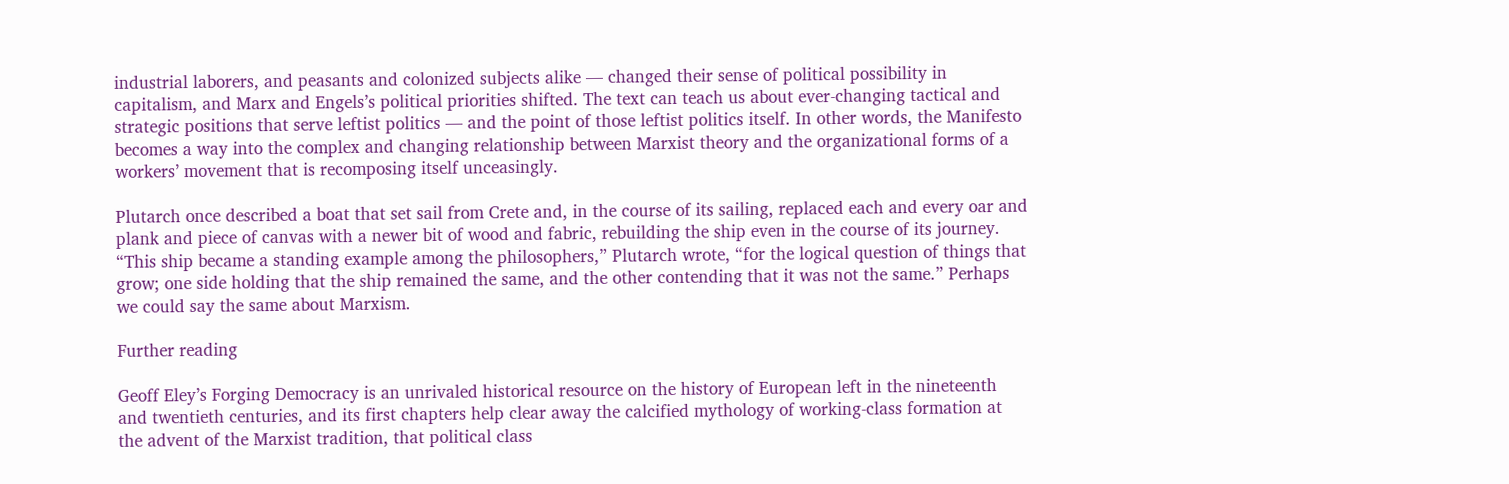industrial laborers, and peasants and colonized subjects alike — changed their sense of political possibility in capitalism, and Marx and Engels’s political priorities shifted. The text can teach us about ever-changing tactical and strategic positions that serve leftist politics — and the point of those leftist politics itself. In other words, the Manifesto becomes a way into the complex and changing relationship between Marxist theory and the organizational forms of a workers’ movement that is recomposing itself unceasingly.

Plutarch once described a boat that set sail from Crete and, in the course of its sailing, replaced each and every oar and plank and piece of canvas with a newer bit of wood and fabric, rebuilding the ship even in the course of its journey. “This ship became a standing example among the philosophers,” Plutarch wrote, “for the logical question of things that grow; one side holding that the ship remained the same, and the other contending that it was not the same.” Perhaps we could say the same about Marxism.

Further reading

Geoff Eley’s Forging Democracy is an unrivaled historical resource on the history of European left in the nineteenth and twentieth centuries, and its first chapters help clear away the calcified mythology of working-class formation at the advent of the Marxist tradition, that political class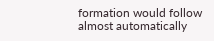formation would follow almost automatically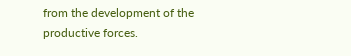from the development of the productive forces.